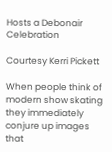Hosts a Debonair Celebration

Courtesy Kerri Pickett

When people think of modern show skating they immediately conjure up images that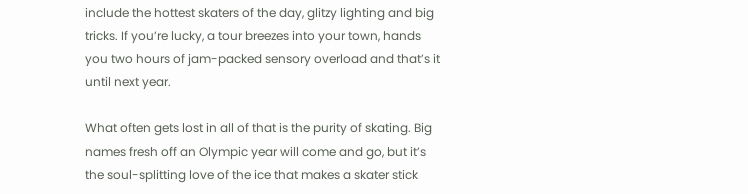include the hottest skaters of the day, glitzy lighting and big tricks. If you’re lucky, a tour breezes into your town, hands you two hours of jam-packed sensory overload and that’s it until next year.

What often gets lost in all of that is the purity of skating. Big names fresh off an Olympic year will come and go, but it’s the soul-splitting love of the ice that makes a skater stick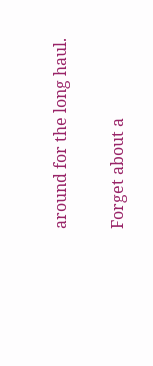around for the long haul.

Forget about a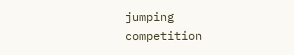jumping competition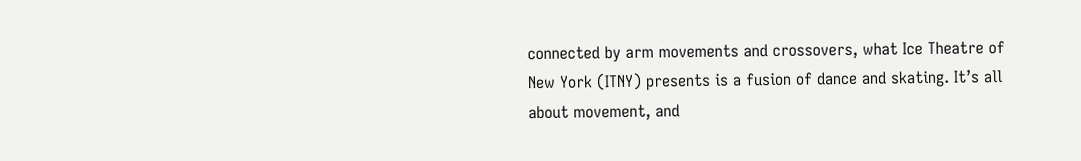connected by arm movements and crossovers, what Ice Theatre of New York (ITNY) presents is a fusion of dance and skating. It’s all about movement, and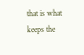that is what keeps the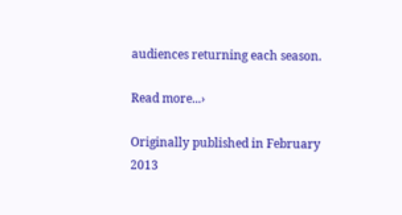audiences returning each season.

Read more...›

Originally published in February 2013